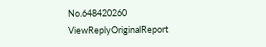No.648420260 ViewReplyOriginalReport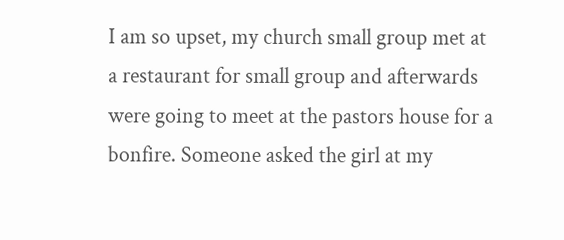I am so upset, my church small group met at a restaurant for small group and afterwards were going to meet at the pastors house for a bonfire. Someone asked the girl at my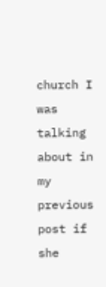church I was talking about in my previous post if she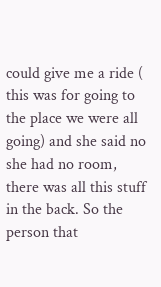could give me a ride ( this was for going to the place we were all going) and she said no she had no room, there was all this stuff in the back. So the person that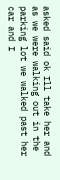asked said ok Ill take her and as we were walking out in the parking lot we walked past her car and I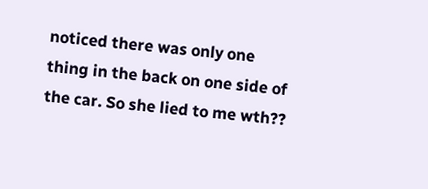noticed there was only one thing in the back on one side of the car. So she lied to me wth??